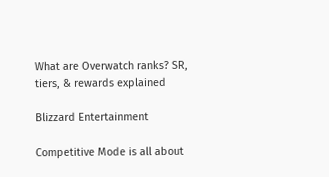What are Overwatch ranks? SR, tiers, & rewards explained

Blizzard Entertainment

Competitive Mode is all about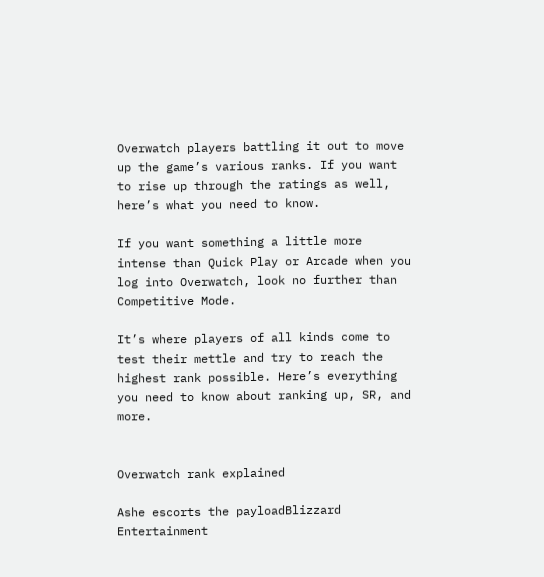Overwatch players battling it out to move up the game’s various ranks. If you want to rise up through the ratings as well, here’s what you need to know.

If you want something a little more intense than Quick Play or Arcade when you log into Overwatch, look no further than Competitive Mode.

It’s where players of all kinds come to test their mettle and try to reach the highest rank possible. Here’s everything you need to know about ranking up, SR, and more.


Overwatch rank explained

Ashe escorts the payloadBlizzard Entertainment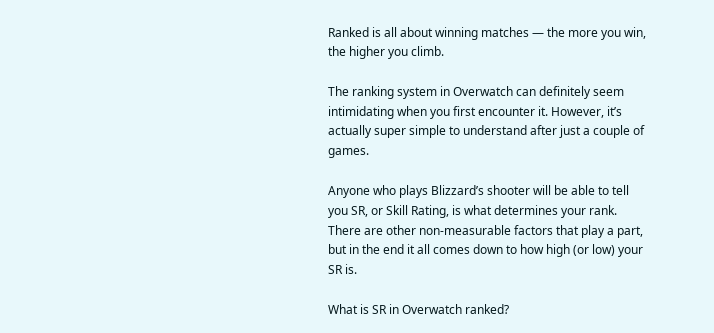Ranked is all about winning matches — the more you win, the higher you climb.

The ranking system in Overwatch can definitely seem intimidating when you first encounter it. However, it’s actually super simple to understand after just a couple of games.

Anyone who plays Blizzard’s shooter will be able to tell you SR, or Skill Rating, is what determines your rank. There are other non-measurable factors that play a part, but in the end it all comes down to how high (or low) your SR is.

What is SR in Overwatch ranked?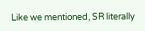Like we mentioned, SR literally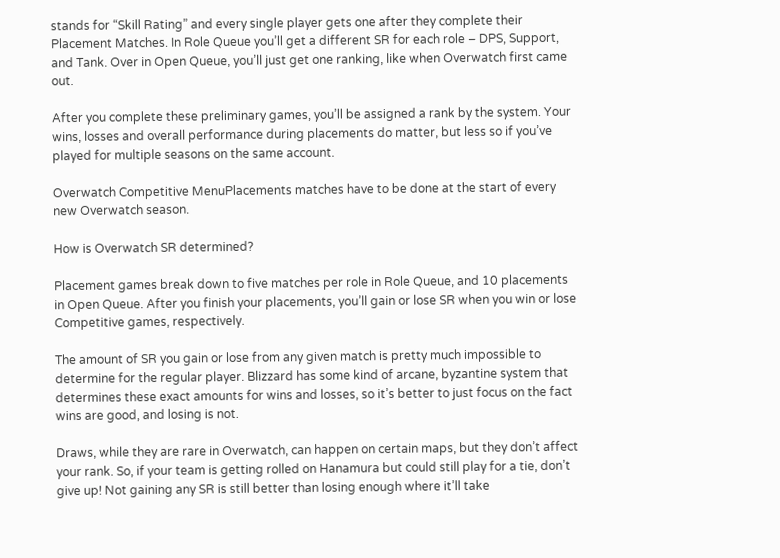stands for “Skill Rating” and every single player gets one after they complete their Placement Matches. In Role Queue you’ll get a different SR for each role – DPS, Support, and Tank. Over in Open Queue, you’ll just get one ranking, like when Overwatch first came out.

After you complete these preliminary games, you’ll be assigned a rank by the system. Your wins, losses and overall performance during placements do matter, but less so if you’ve played for multiple seasons on the same account.

Overwatch Competitive MenuPlacements matches have to be done at the start of every new Overwatch season.

How is Overwatch SR determined?

Placement games break down to five matches per role in Role Queue, and 10 placements in Open Queue. After you finish your placements, you’ll gain or lose SR when you win or lose Competitive games, respectively.

The amount of SR you gain or lose from any given match is pretty much impossible to determine for the regular player. Blizzard has some kind of arcane, byzantine system that determines these exact amounts for wins and losses, so it’s better to just focus on the fact wins are good, and losing is not.

Draws, while they are rare in Overwatch, can happen on certain maps, but they don’t affect your rank. So, if your team is getting rolled on Hanamura but could still play for a tie, don’t give up! Not gaining any SR is still better than losing enough where it’ll take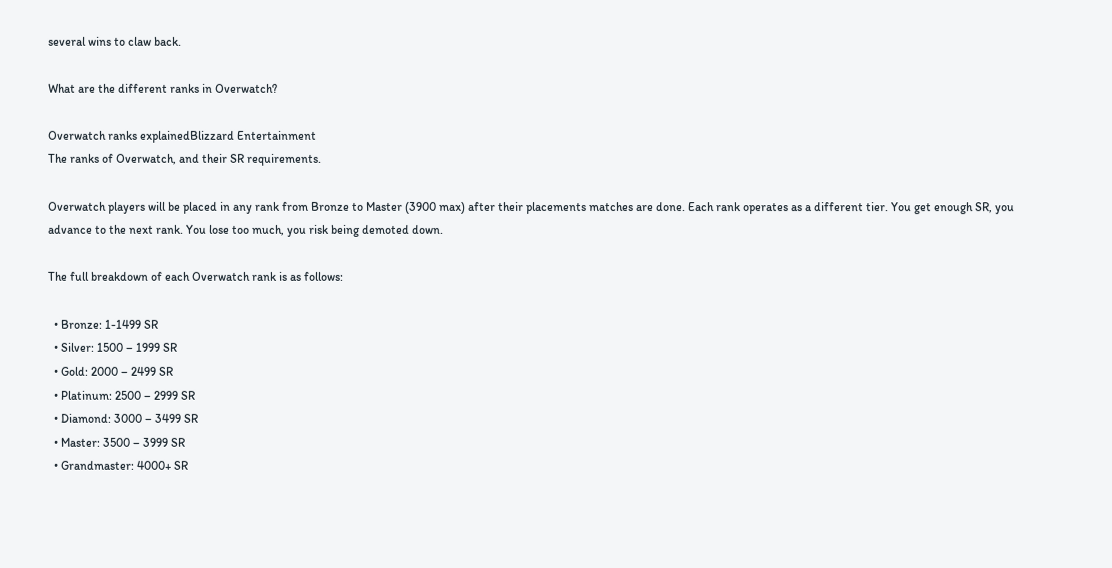several wins to claw back.

What are the different ranks in Overwatch?

Overwatch ranks explainedBlizzard Entertainment
The ranks of Overwatch, and their SR requirements.

Overwatch players will be placed in any rank from Bronze to Master (3900 max) after their placements matches are done. Each rank operates as a different tier. You get enough SR, you advance to the next rank. You lose too much, you risk being demoted down.

The full breakdown of each Overwatch rank is as follows:

  • Bronze: 1-1499 SR
  • Silver: 1500 – 1999 SR
  • Gold: 2000 – 2499 SR
  • Platinum: 2500 – 2999 SR
  • Diamond: 3000 – 3499 SR
  • Master: 3500 – 3999 SR
  • Grandmaster: 4000+ SR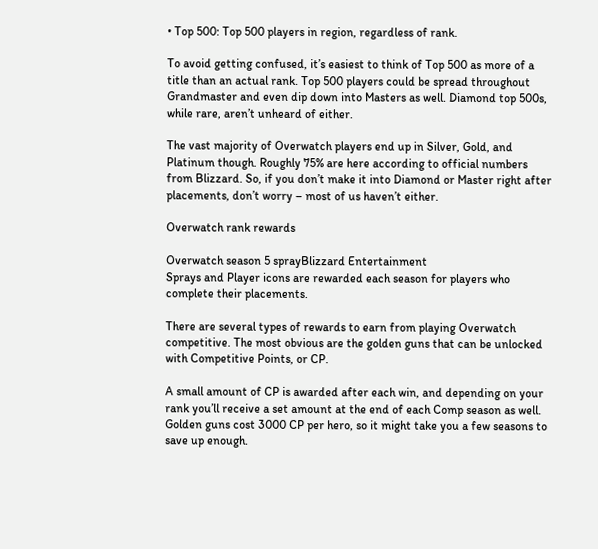• Top 500: Top 500 players in region, regardless of rank.

To avoid getting confused, it’s easiest to think of Top 500 as more of a title than an actual rank. Top 500 players could be spread throughout Grandmaster and even dip down into Masters as well. Diamond top 500s, while rare, aren’t unheard of either.

The vast majority of Overwatch players end up in Silver, Gold, and Platinum though. Roughly 75% are here according to official numbers from Blizzard. So, if you don’t make it into Diamond or Master right after placements, don’t worry – most of us haven’t either.

Overwatch rank rewards

Overwatch season 5 sprayBlizzard Entertainment
Sprays and Player icons are rewarded each season for players who complete their placements.

There are several types of rewards to earn from playing Overwatch competitive. The most obvious are the golden guns that can be unlocked with Competitive Points, or CP.

A small amount of CP is awarded after each win, and depending on your rank you’ll receive a set amount at the end of each Comp season as well. Golden guns cost 3000 CP per hero, so it might take you a few seasons to save up enough.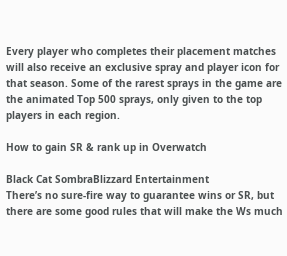Every player who completes their placement matches will also receive an exclusive spray and player icon for that season. Some of the rarest sprays in the game are the animated Top 500 sprays, only given to the top players in each region.

How to gain SR & rank up in Overwatch

Black Cat SombraBlizzard Entertainment
There’s no sure-fire way to guarantee wins or SR, but there are some good rules that will make the Ws much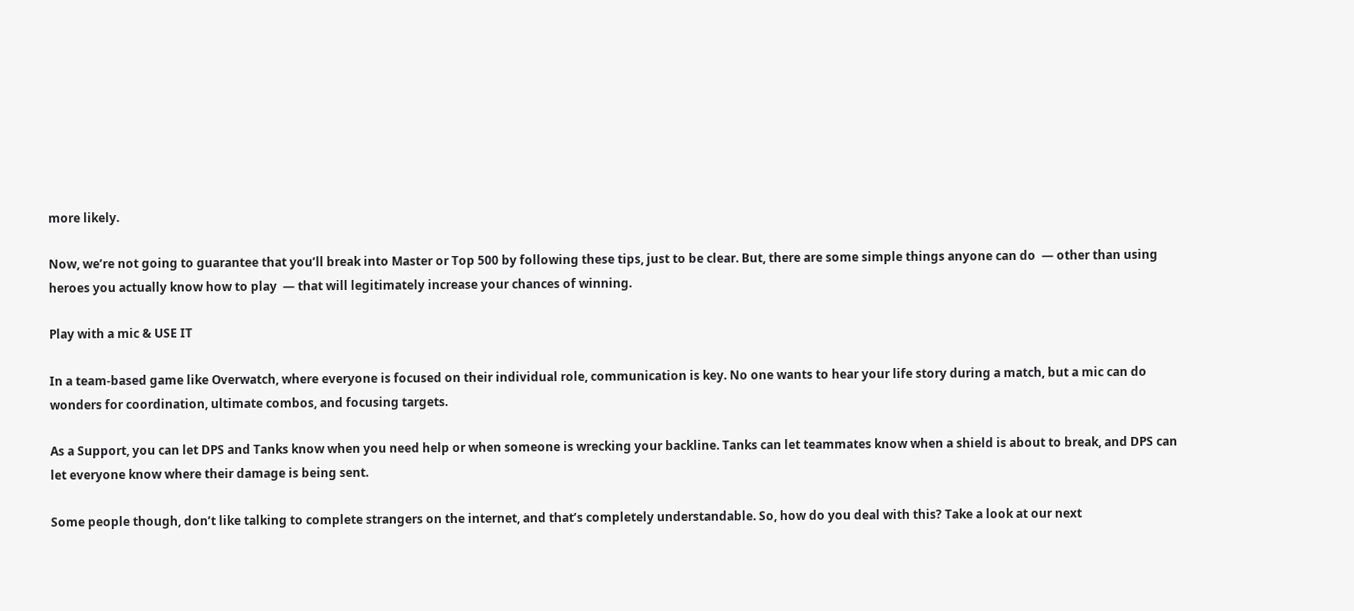more likely.

Now, we’re not going to guarantee that you’ll break into Master or Top 500 by following these tips, just to be clear. But, there are some simple things anyone can do  — other than using heroes you actually know how to play  — that will legitimately increase your chances of winning.

Play with a mic & USE IT

In a team-based game like Overwatch, where everyone is focused on their individual role, communication is key. No one wants to hear your life story during a match, but a mic can do wonders for coordination, ultimate combos, and focusing targets.

As a Support, you can let DPS and Tanks know when you need help or when someone is wrecking your backline. Tanks can let teammates know when a shield is about to break, and DPS can let everyone know where their damage is being sent.

Some people though, don’t like talking to complete strangers on the internet, and that’s completely understandable. So, how do you deal with this? Take a look at our next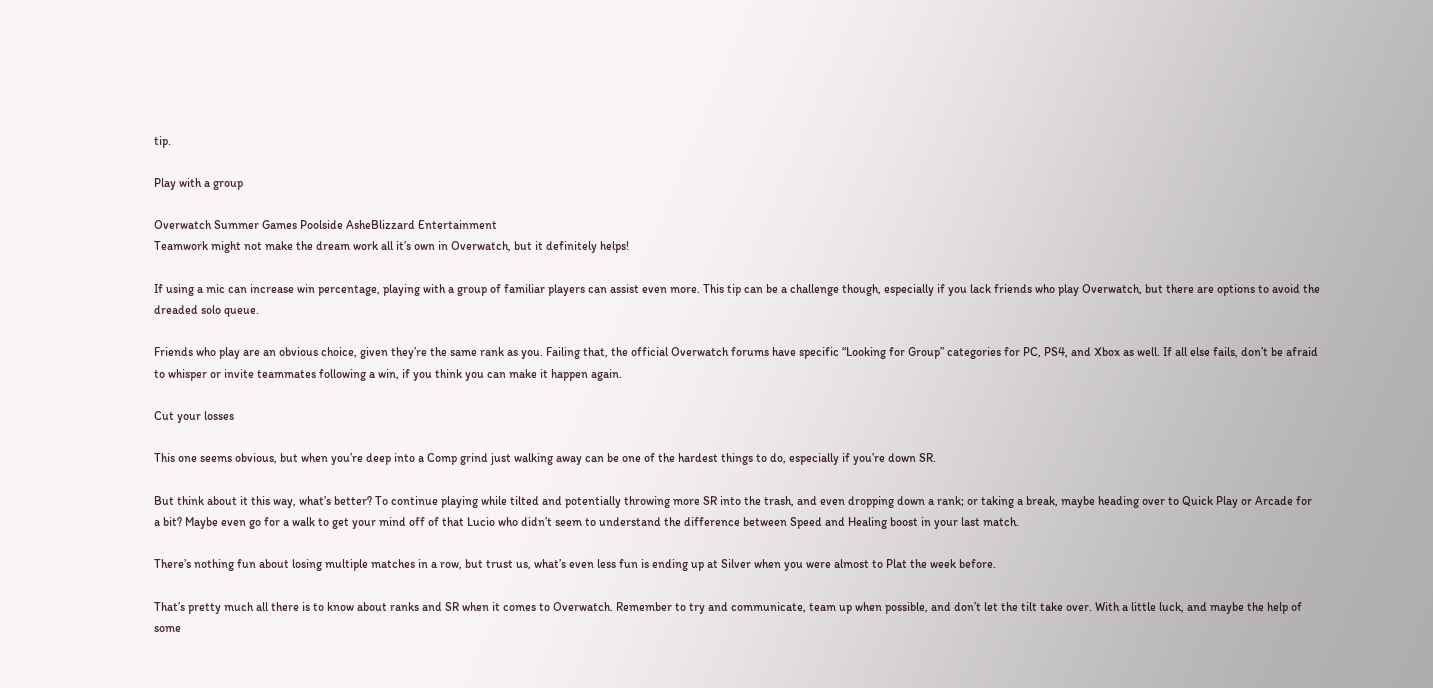tip.

Play with a group

Overwatch Summer Games Poolside AsheBlizzard Entertainment
Teamwork might not make the dream work all it’s own in Overwatch, but it definitely helps!

If using a mic can increase win percentage, playing with a group of familiar players can assist even more. This tip can be a challenge though, especially if you lack friends who play Overwatch, but there are options to avoid the dreaded solo queue.

Friends who play are an obvious choice, given they’re the same rank as you. Failing that, the official Overwatch forums have specific “Looking for Group” categories for PC, PS4, and Xbox as well. If all else fails, don’t be afraid to whisper or invite teammates following a win, if you think you can make it happen again.

Cut your losses

This one seems obvious, but when you’re deep into a Comp grind just walking away can be one of the hardest things to do, especially if you’re down SR.

But think about it this way, what’s better? To continue playing while tilted and potentially throwing more SR into the trash, and even dropping down a rank; or taking a break, maybe heading over to Quick Play or Arcade for a bit? Maybe even go for a walk to get your mind off of that Lucio who didn’t seem to understand the difference between Speed and Healing boost in your last match.

There’s nothing fun about losing multiple matches in a row, but trust us, what’s even less fun is ending up at Silver when you were almost to Plat the week before.

That’s pretty much all there is to know about ranks and SR when it comes to Overwatch. Remember to try and communicate, team up when possible, and don’t let the tilt take over. With a little luck, and maybe the help of some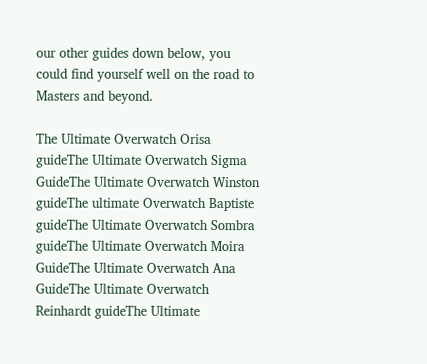our other guides down below, you could find yourself well on the road to Masters and beyond.

The Ultimate Overwatch Orisa guideThe Ultimate Overwatch Sigma GuideThe Ultimate Overwatch Winston guideThe ultimate Overwatch Baptiste guideThe Ultimate Overwatch Sombra guideThe Ultimate Overwatch Moira GuideThe Ultimate Overwatch Ana GuideThe Ultimate Overwatch Reinhardt guideThe Ultimate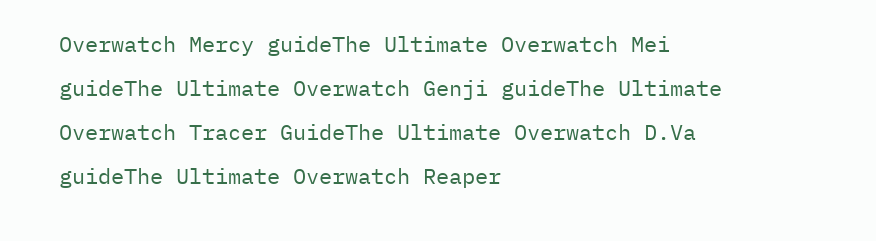Overwatch Mercy guideThe Ultimate Overwatch Mei guideThe Ultimate Overwatch Genji guideThe Ultimate Overwatch Tracer GuideThe Ultimate Overwatch D.Va guideThe Ultimate Overwatch Reaper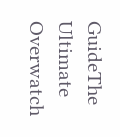GuideThe Ultimate Overwatch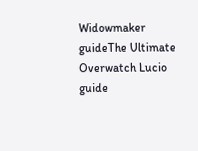Widowmaker guideThe Ultimate Overwatch Lucio guide